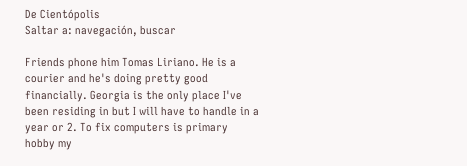De Cientópolis
Saltar a: navegación, buscar

Friends phone him Tomas Liriano. He is a courier and he's doing pretty good financially. Georgia is the only place I've been residing in but I will have to handle in a year or 2. To fix computers is primary hobby my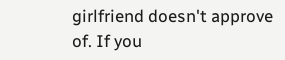girlfriend doesn't approve of. If you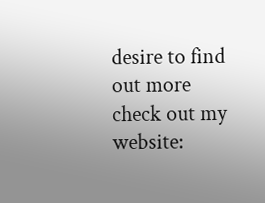desire to find out more check out my website: